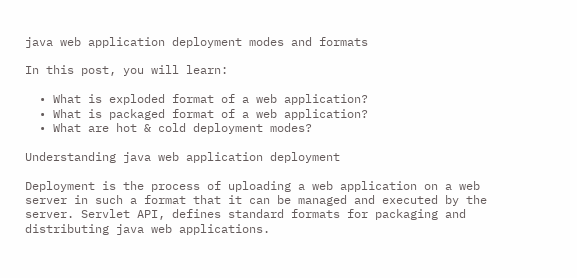java web application deployment modes and formats

In this post, you will learn:

  • What is exploded format of a web application?
  • What is packaged format of a web application?
  • What are hot & cold deployment modes?

Understanding java web application deployment

Deployment is the process of uploading a web application on a web server in such a format that it can be managed and executed by the server. Servlet API, defines standard formats for packaging and distributing java web applications.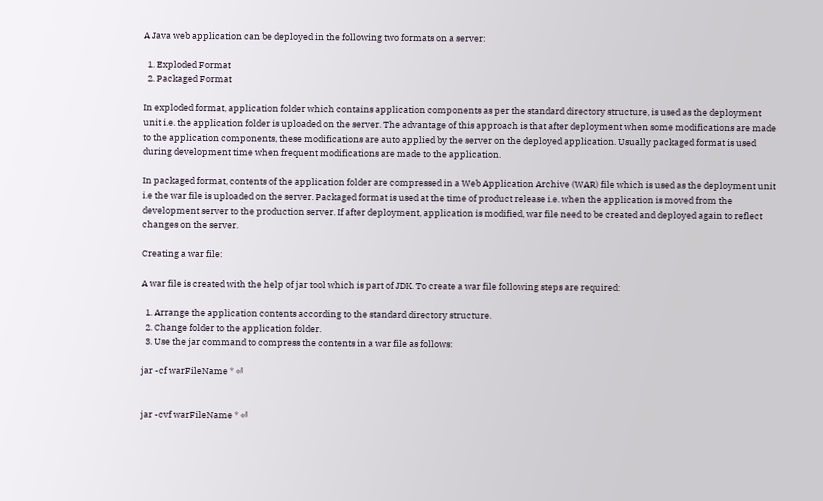A Java web application can be deployed in the following two formats on a server:

  1. Exploded Format
  2. Packaged Format

In exploded format, application folder which contains application components as per the standard directory structure, is used as the deployment unit i.e. the application folder is uploaded on the server. The advantage of this approach is that after deployment when some modifications are made to the application components, these modifications are auto applied by the server on the deployed application. Usually packaged format is used during development time when frequent modifications are made to the application.

In packaged format, contents of the application folder are compressed in a Web Application Archive (WAR) file which is used as the deployment unit i.e the war file is uploaded on the server. Packaged format is used at the time of product release i.e. when the application is moved from the development server to the production server. If after deployment, application is modified, war file need to be created and deployed again to reflect changes on the server.

Creating a war file:

A war file is created with the help of jar tool which is part of JDK. To create a war file following steps are required:

  1. Arrange the application contents according to the standard directory structure.
  2. Change folder to the application folder.
  3. Use the jar command to compress the contents in a war file as follows:

jar -cf warFileName * ⏎


jar -cvf warFileName * ⏎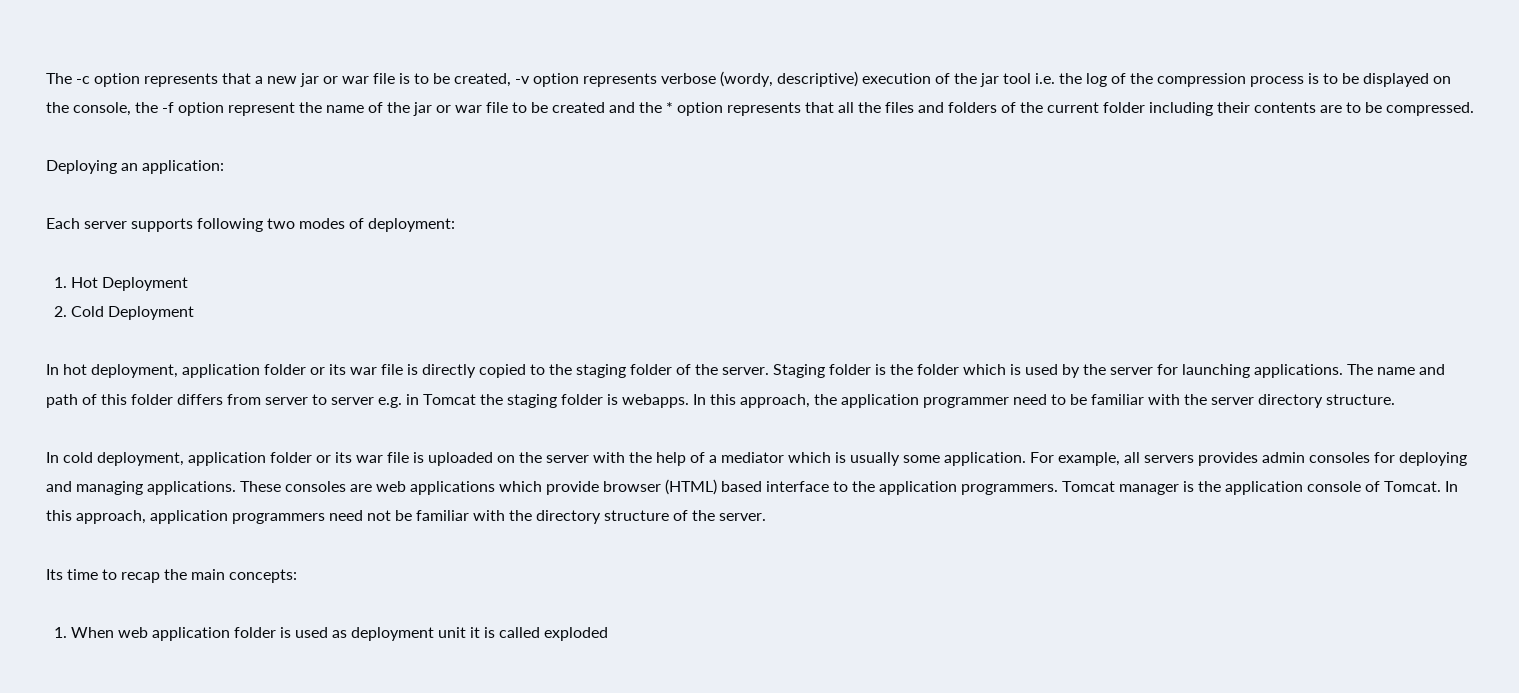The -c option represents that a new jar or war file is to be created, -v option represents verbose (wordy, descriptive) execution of the jar tool i.e. the log of the compression process is to be displayed on the console, the -f option represent the name of the jar or war file to be created and the * option represents that all the files and folders of the current folder including their contents are to be compressed.

Deploying an application:

Each server supports following two modes of deployment:

  1. Hot Deployment
  2. Cold Deployment

In hot deployment, application folder or its war file is directly copied to the staging folder of the server. Staging folder is the folder which is used by the server for launching applications. The name and path of this folder differs from server to server e.g. in Tomcat the staging folder is webapps. In this approach, the application programmer need to be familiar with the server directory structure.

In cold deployment, application folder or its war file is uploaded on the server with the help of a mediator which is usually some application. For example, all servers provides admin consoles for deploying and managing applications. These consoles are web applications which provide browser (HTML) based interface to the application programmers. Tomcat manager is the application console of Tomcat. In this approach, application programmers need not be familiar with the directory structure of the server.

Its time to recap the main concepts:

  1. When web application folder is used as deployment unit it is called exploded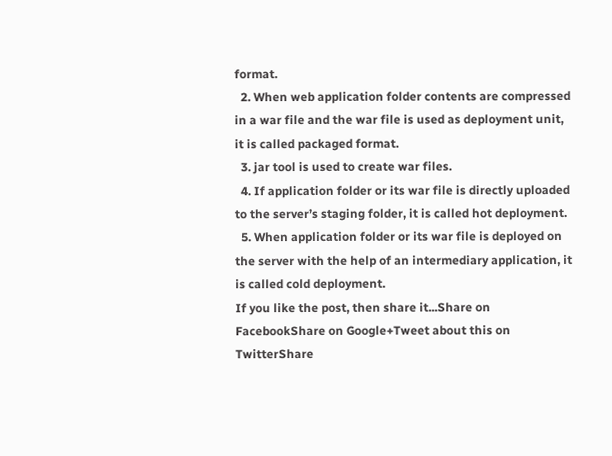format.
  2. When web application folder contents are compressed in a war file and the war file is used as deployment unit, it is called packaged format.
  3. jar tool is used to create war files.
  4. If application folder or its war file is directly uploaded to the server’s staging folder, it is called hot deployment.
  5. When application folder or its war file is deployed on the server with the help of an intermediary application, it is called cold deployment.
If you like the post, then share it...Share on FacebookShare on Google+Tweet about this on TwitterShare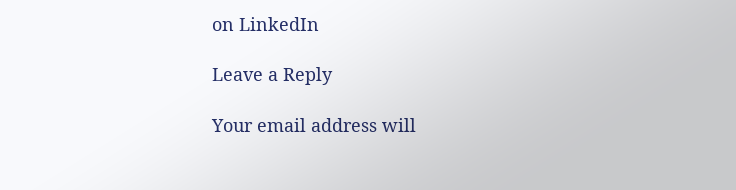on LinkedIn

Leave a Reply

Your email address will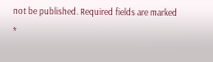not be published. Required fields are marked *